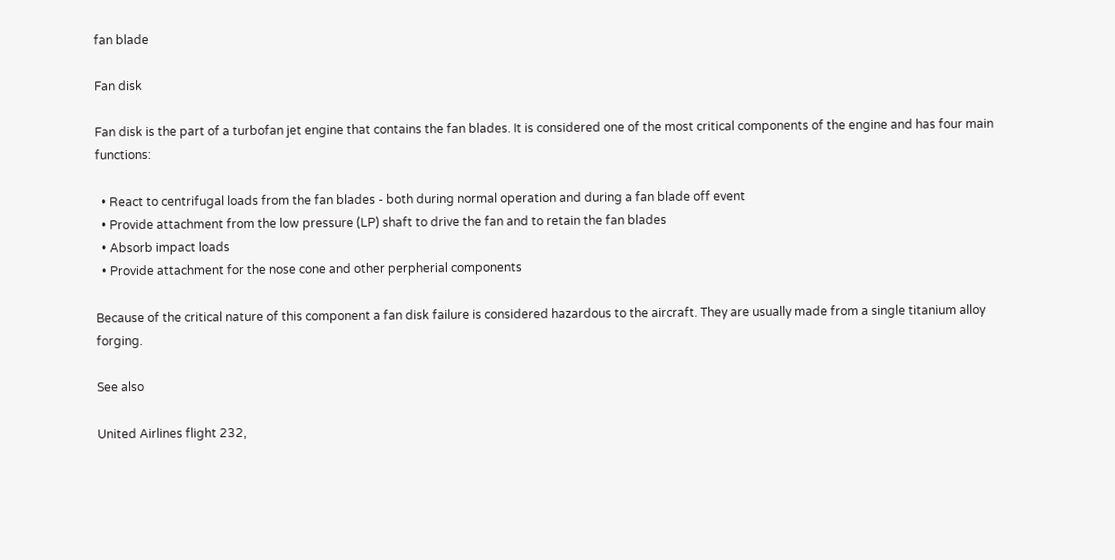fan blade

Fan disk

Fan disk is the part of a turbofan jet engine that contains the fan blades. It is considered one of the most critical components of the engine and has four main functions:

  • React to centrifugal loads from the fan blades - both during normal operation and during a fan blade off event
  • Provide attachment from the low pressure (LP) shaft to drive the fan and to retain the fan blades
  • Absorb impact loads
  • Provide attachment for the nose cone and other perpherial components

Because of the critical nature of this component a fan disk failure is considered hazardous to the aircraft. They are usually made from a single titanium alloy forging.

See also

United Airlines flight 232,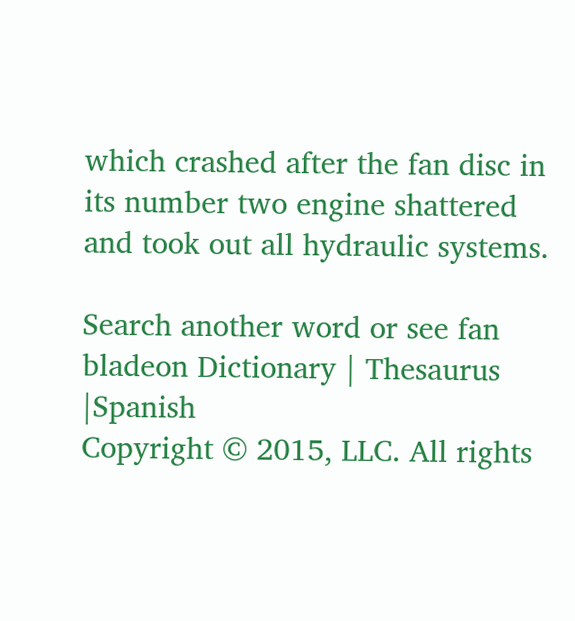which crashed after the fan disc in its number two engine shattered and took out all hydraulic systems.

Search another word or see fan bladeon Dictionary | Thesaurus |Spanish
Copyright © 2015, LLC. All rights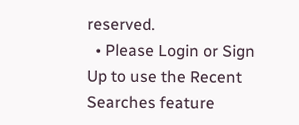reserved.
  • Please Login or Sign Up to use the Recent Searches feature